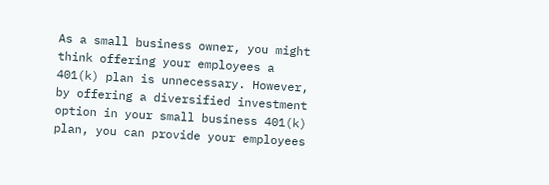As a small business owner, you might think offering your employees a 401(k) plan is unnecessary. However, by offering a diversified investment option in your small business 401(k) plan, you can provide your employees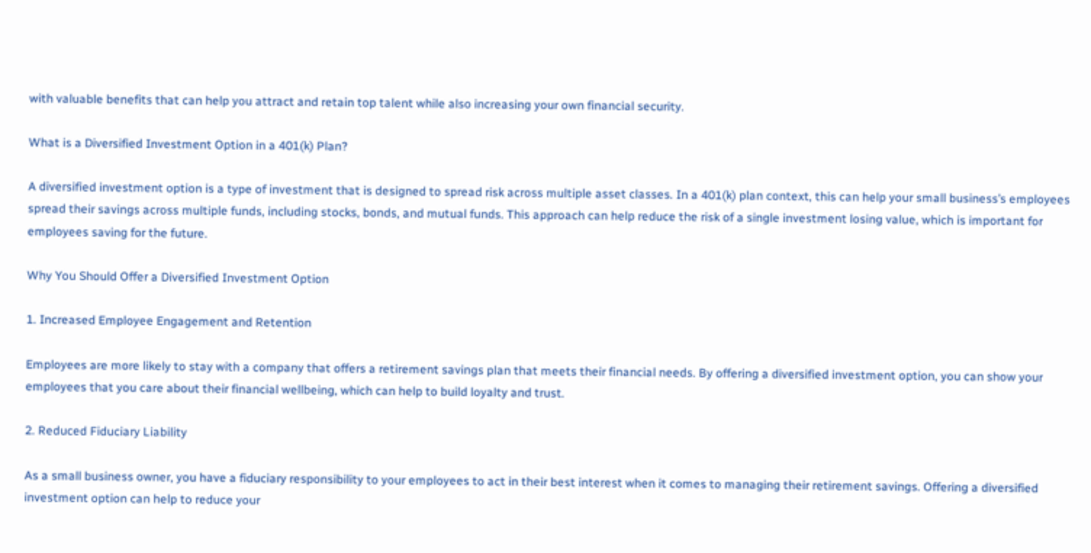with valuable benefits that can help you attract and retain top talent while also increasing your own financial security.

What is a Diversified Investment Option in a 401(k) Plan?

A diversified investment option is a type of investment that is designed to spread risk across multiple asset classes. In a 401(k) plan context, this can help your small business’s employees spread their savings across multiple funds, including stocks, bonds, and mutual funds. This approach can help reduce the risk of a single investment losing value, which is important for employees saving for the future.

Why You Should Offer a Diversified Investment Option

1. Increased Employee Engagement and Retention

Employees are more likely to stay with a company that offers a retirement savings plan that meets their financial needs. By offering a diversified investment option, you can show your employees that you care about their financial wellbeing, which can help to build loyalty and trust.

2. Reduced Fiduciary Liability

As a small business owner, you have a fiduciary responsibility to your employees to act in their best interest when it comes to managing their retirement savings. Offering a diversified investment option can help to reduce your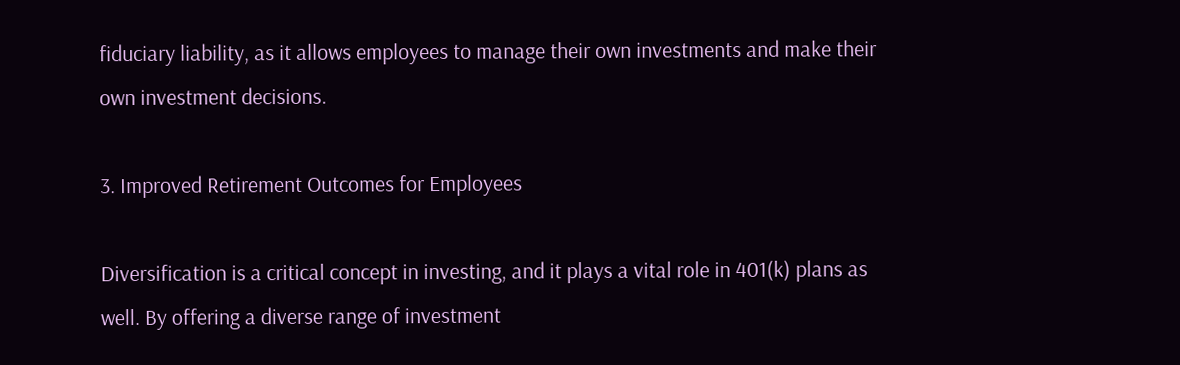fiduciary liability, as it allows employees to manage their own investments and make their own investment decisions.

3. Improved Retirement Outcomes for Employees

Diversification is a critical concept in investing, and it plays a vital role in 401(k) plans as well. By offering a diverse range of investment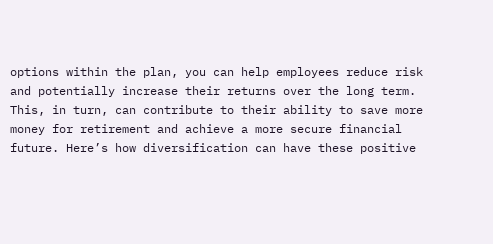options within the plan, you can help employees reduce risk and potentially increase their returns over the long term. This, in turn, can contribute to their ability to save more money for retirement and achieve a more secure financial future. Here’s how diversification can have these positive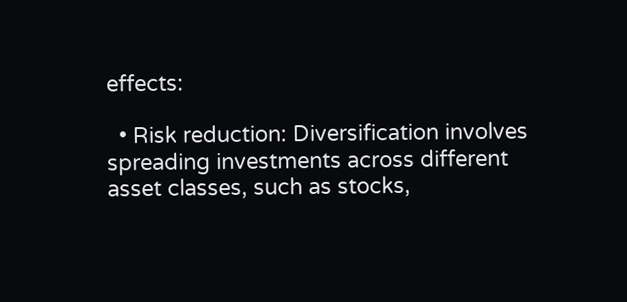effects:

  • Risk reduction: Diversification involves spreading investments across different asset classes, such as stocks,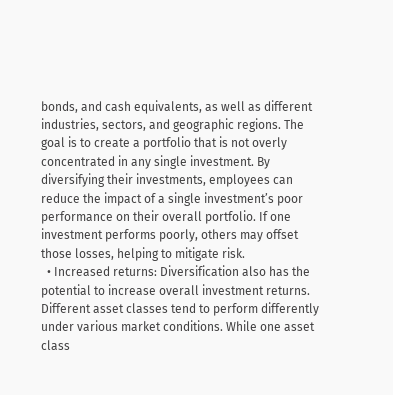bonds, and cash equivalents, as well as different industries, sectors, and geographic regions. The goal is to create a portfolio that is not overly concentrated in any single investment. By diversifying their investments, employees can reduce the impact of a single investment’s poor performance on their overall portfolio. If one investment performs poorly, others may offset those losses, helping to mitigate risk.
  • Increased returns: Diversification also has the potential to increase overall investment returns. Different asset classes tend to perform differently under various market conditions. While one asset class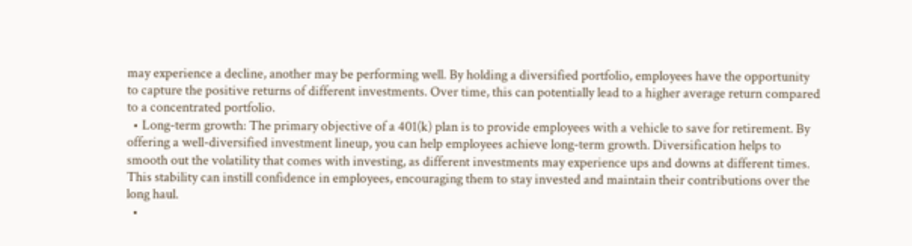may experience a decline, another may be performing well. By holding a diversified portfolio, employees have the opportunity to capture the positive returns of different investments. Over time, this can potentially lead to a higher average return compared to a concentrated portfolio.
  • Long-term growth: The primary objective of a 401(k) plan is to provide employees with a vehicle to save for retirement. By offering a well-diversified investment lineup, you can help employees achieve long-term growth. Diversification helps to smooth out the volatility that comes with investing, as different investments may experience ups and downs at different times. This stability can instill confidence in employees, encouraging them to stay invested and maintain their contributions over the long haul.
  •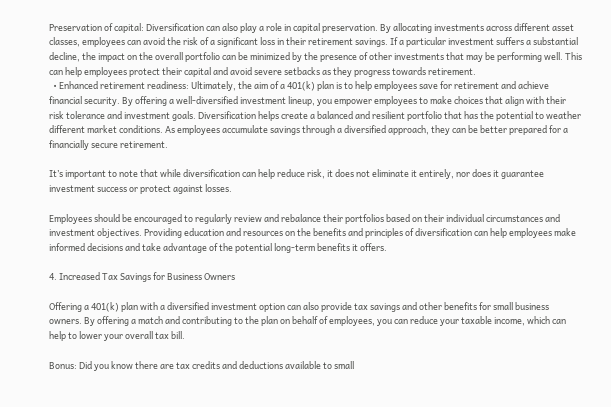Preservation of capital: Diversification can also play a role in capital preservation. By allocating investments across different asset classes, employees can avoid the risk of a significant loss in their retirement savings. If a particular investment suffers a substantial decline, the impact on the overall portfolio can be minimized by the presence of other investments that may be performing well. This can help employees protect their capital and avoid severe setbacks as they progress towards retirement.
  • Enhanced retirement readiness: Ultimately, the aim of a 401(k) plan is to help employees save for retirement and achieve financial security. By offering a well-diversified investment lineup, you empower employees to make choices that align with their risk tolerance and investment goals. Diversification helps create a balanced and resilient portfolio that has the potential to weather different market conditions. As employees accumulate savings through a diversified approach, they can be better prepared for a financially secure retirement.

It’s important to note that while diversification can help reduce risk, it does not eliminate it entirely, nor does it guarantee investment success or protect against losses.

Employees should be encouraged to regularly review and rebalance their portfolios based on their individual circumstances and investment objectives. Providing education and resources on the benefits and principles of diversification can help employees make informed decisions and take advantage of the potential long-term benefits it offers.

4. Increased Tax Savings for Business Owners

Offering a 401(k) plan with a diversified investment option can also provide tax savings and other benefits for small business owners. By offering a match and contributing to the plan on behalf of employees, you can reduce your taxable income, which can help to lower your overall tax bill.

Bonus: Did you know there are tax credits and deductions available to small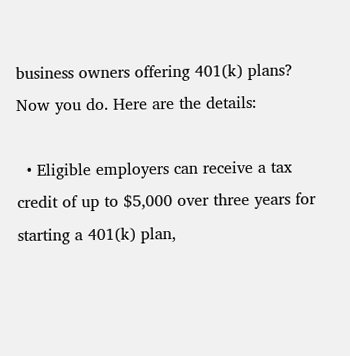business owners offering 401(k) plans? Now you do. Here are the details:

  • Eligible employers can receive a tax credit of up to $5,000 over three years for starting a 401(k) plan,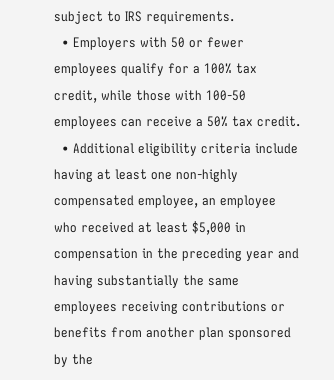subject to IRS requirements.
  • Employers with 50 or fewer employees qualify for a 100% tax credit, while those with 100-50 employees can receive a 50% tax credit.
  • Additional eligibility criteria include having at least one non-highly compensated employee, an employee who received at least $5,000 in compensation in the preceding year and having substantially the same employees receiving contributions or benefits from another plan sponsored by the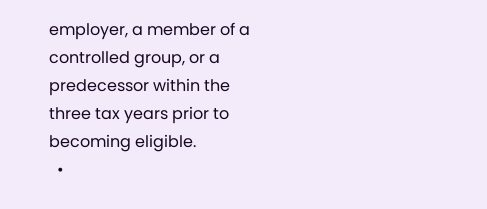employer, a member of a controlled group, or a predecessor within the three tax years prior to becoming eligible.
  •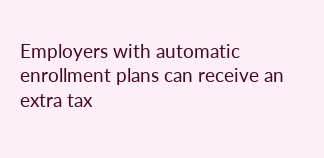Employers with automatic enrollment plans can receive an extra tax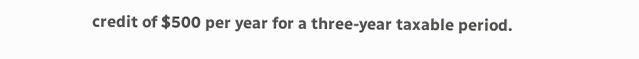credit of $500 per year for a three-year taxable period.